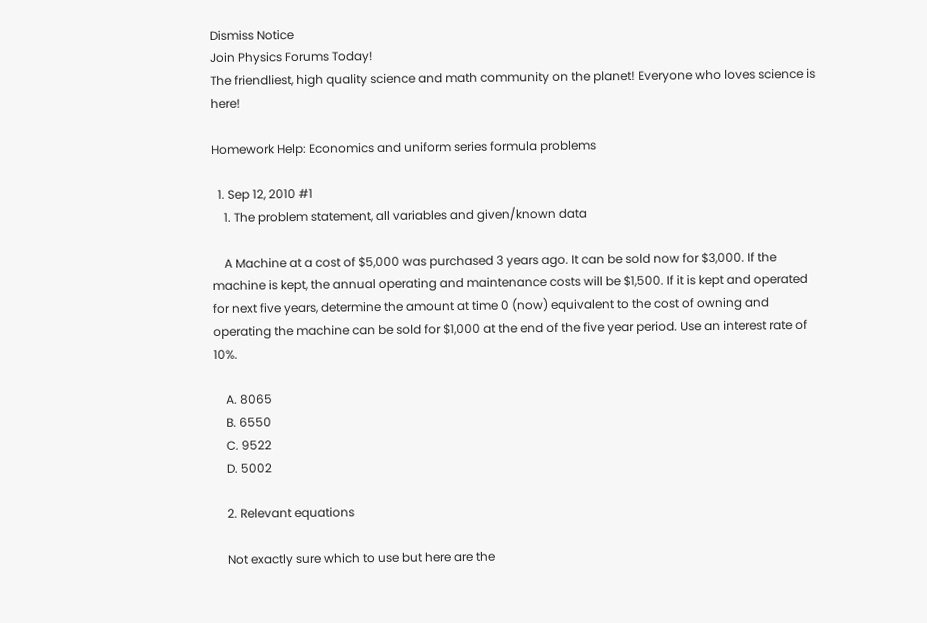Dismiss Notice
Join Physics Forums Today!
The friendliest, high quality science and math community on the planet! Everyone who loves science is here!

Homework Help: Economics and uniform series formula problems

  1. Sep 12, 2010 #1
    1. The problem statement, all variables and given/known data

    A Machine at a cost of $5,000 was purchased 3 years ago. It can be sold now for $3,000. If the machine is kept, the annual operating and maintenance costs will be $1,500. If it is kept and operated for next five years, determine the amount at time 0 (now) equivalent to the cost of owning and operating the machine can be sold for $1,000 at the end of the five year period. Use an interest rate of 10%.

    A. 8065
    B. 6550
    C. 9522
    D. 5002

    2. Relevant equations

    Not exactly sure which to use but here are the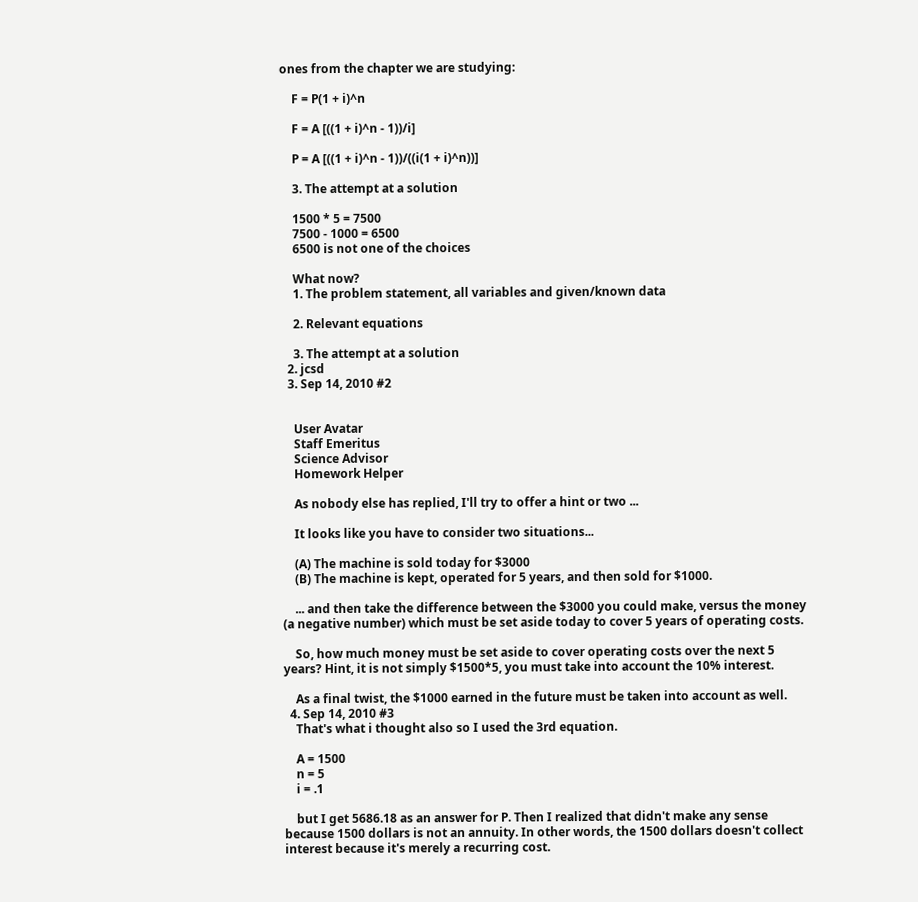ones from the chapter we are studying:

    F = P(1 + i)^n

    F = A [((1 + i)^n - 1))/i]

    P = A [((1 + i)^n - 1))/((i(1 + i)^n))]

    3. The attempt at a solution

    1500 * 5 = 7500
    7500 - 1000 = 6500
    6500 is not one of the choices

    What now?
    1. The problem statement, all variables and given/known data

    2. Relevant equations

    3. The attempt at a solution
  2. jcsd
  3. Sep 14, 2010 #2


    User Avatar
    Staff Emeritus
    Science Advisor
    Homework Helper

    As nobody else has replied, I'll try to offer a hint or two ...

    It looks like you have to consider two situations...

    (A) The machine is sold today for $3000
    (B) The machine is kept, operated for 5 years, and then sold for $1000.

    ... and then take the difference between the $3000 you could make, versus the money (a negative number) which must be set aside today to cover 5 years of operating costs.

    So, how much money must be set aside to cover operating costs over the next 5 years? Hint, it is not simply $1500*5, you must take into account the 10% interest.

    As a final twist, the $1000 earned in the future must be taken into account as well.
  4. Sep 14, 2010 #3
    That's what i thought also so I used the 3rd equation.

    A = 1500
    n = 5
    i = .1

    but I get 5686.18 as an answer for P. Then I realized that didn't make any sense because 1500 dollars is not an annuity. In other words, the 1500 dollars doesn't collect interest because it's merely a recurring cost.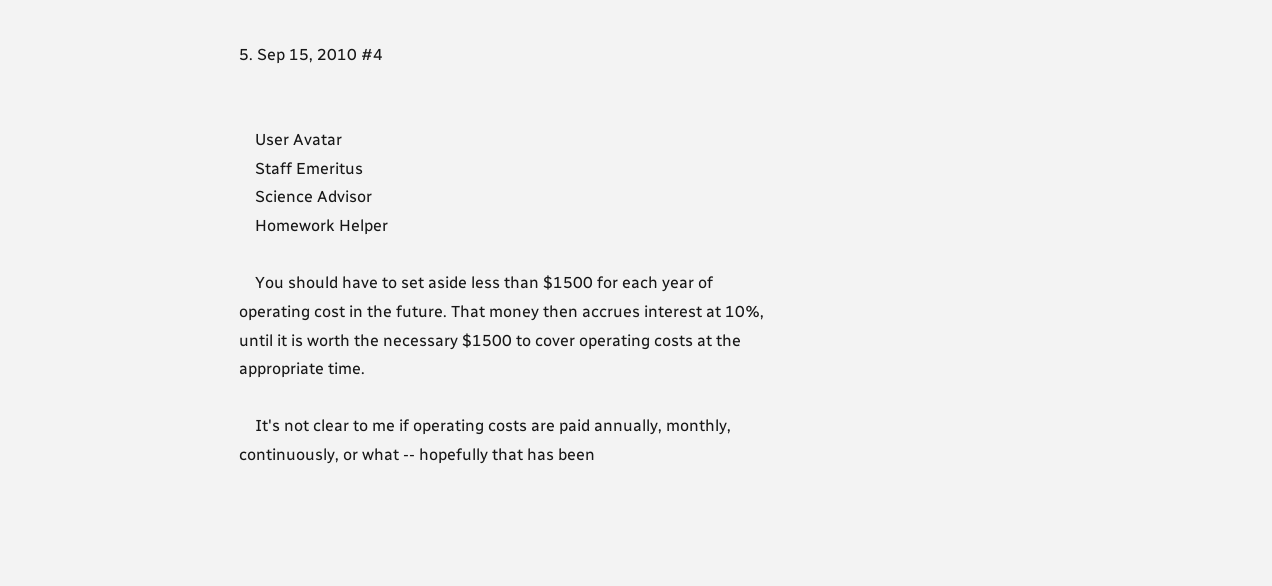5. Sep 15, 2010 #4


    User Avatar
    Staff Emeritus
    Science Advisor
    Homework Helper

    You should have to set aside less than $1500 for each year of operating cost in the future. That money then accrues interest at 10%, until it is worth the necessary $1500 to cover operating costs at the appropriate time.

    It's not clear to me if operating costs are paid annually, monthly, continuously, or what -- hopefully that has been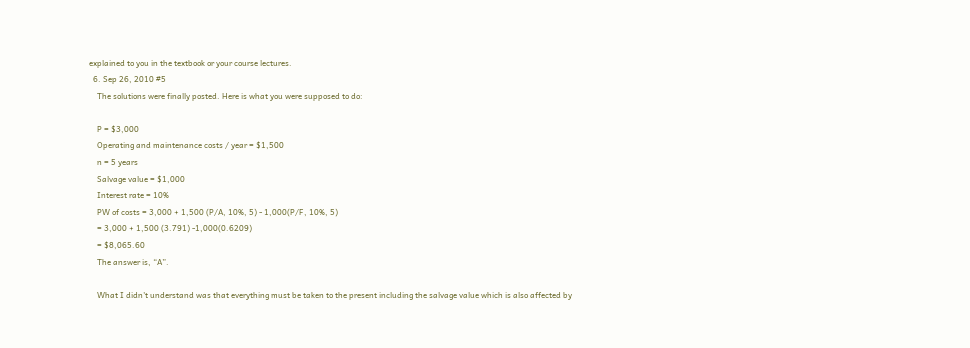explained to you in the textbook or your course lectures.
  6. Sep 26, 2010 #5
    The solutions were finally posted. Here is what you were supposed to do:

    P = $3,000
    Operating and maintenance costs / year = $1,500
    n = 5 years
    Salvage value = $1,000
    Interest rate = 10%
    PW of costs = 3,000 + 1,500 (P/A, 10%, 5) - 1,000(P/F, 10%, 5)
    = 3,000 + 1,500 (3.791) -1,000(0.6209)
    = $8,065.60
    The answer is, “A”.

    What I didn't understand was that everything must be taken to the present including the salvage value which is also affected by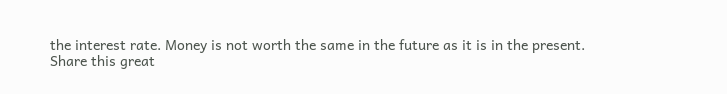the interest rate. Money is not worth the same in the future as it is in the present.
Share this great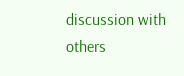discussion with others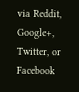via Reddit, Google+, Twitter, or Facebook